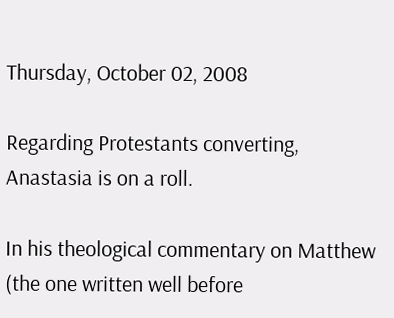Thursday, October 02, 2008

Regarding Protestants converting, Anastasia is on a roll.

In his theological commentary on Matthew (the one written well before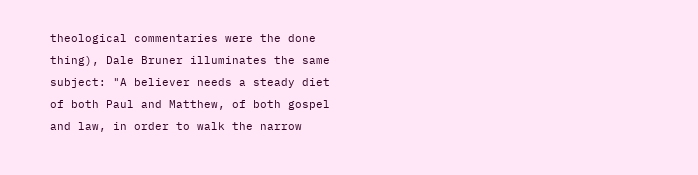theological commentaries were the done thing), Dale Bruner illuminates the same subject: "A believer needs a steady diet of both Paul and Matthew, of both gospel and law, in order to walk the narrow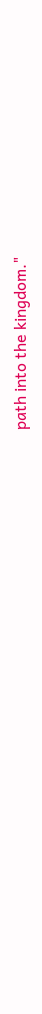path into the kingdom."